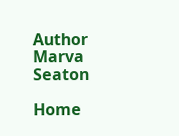Author Marva Seaton

Home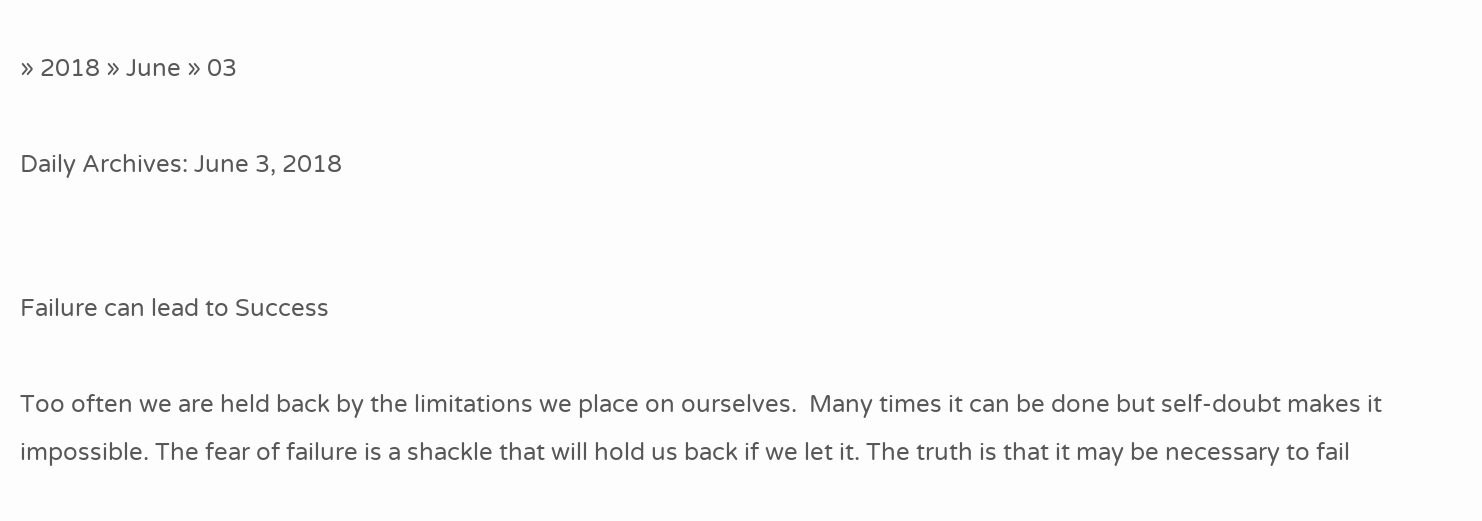» 2018 » June » 03

Daily Archives: June 3, 2018


Failure can lead to Success

Too often we are held back by the limitations we place on ourselves.  Many times it can be done but self-doubt makes it impossible. The fear of failure is a shackle that will hold us back if we let it. The truth is that it may be necessary to fail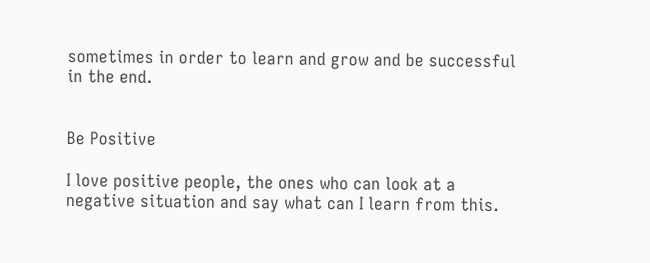sometimes in order to learn and grow and be successful in the end.


Be Positive

I love positive people, the ones who can look at a negative situation and say what can I learn from this.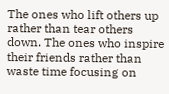The ones who lift others up rather than tear others down. The ones who inspire their friends rather than waste time focusing on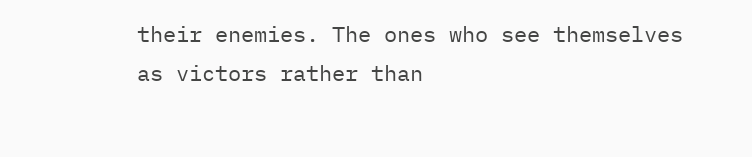their enemies. The ones who see themselves as victors rather than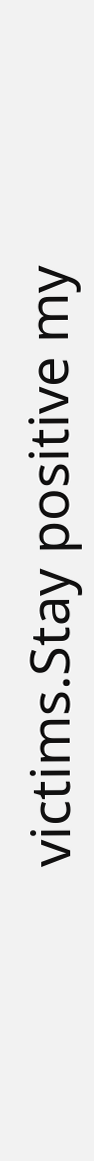victims.Stay positive my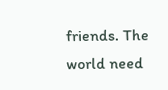friends. The world need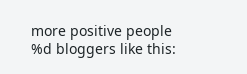more positive people
%d bloggers like this: